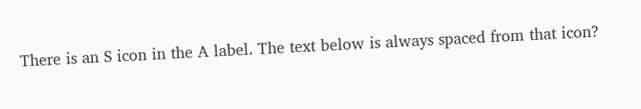There is an S icon in the A label. The text below is always spaced from that icon?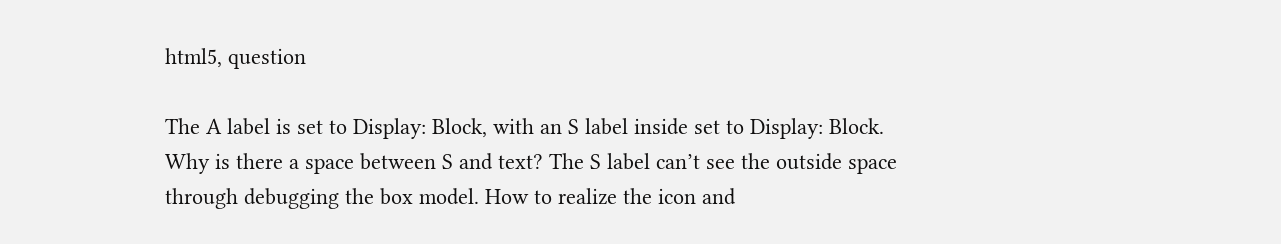html5, question

The A label is set to Display: Block, with an S label inside set to Display: Block.
Why is there a space between S and text? The S label can’t see the outside space through debugging the box model. How to realize the icon and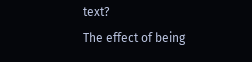text?
The effect of being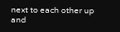next to each other up and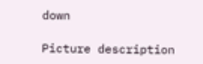down

Picture description